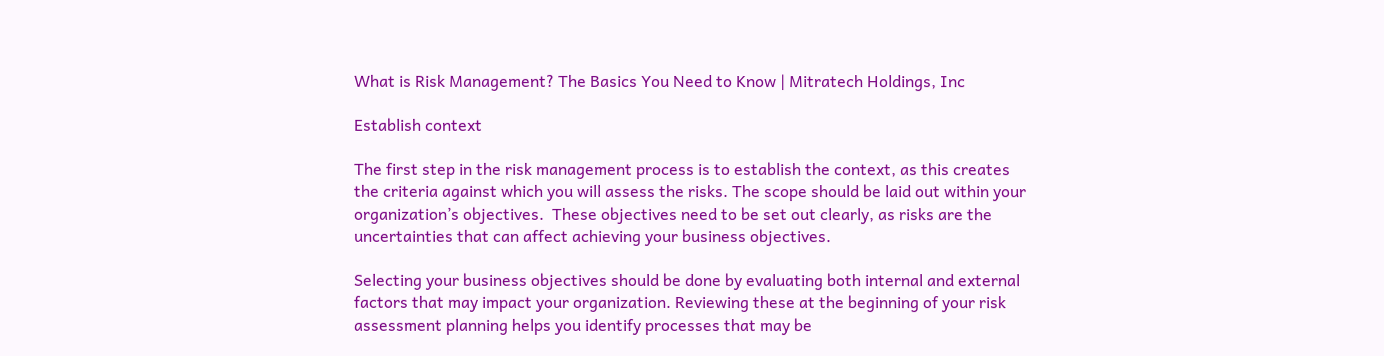What is Risk Management? The Basics You Need to Know | Mitratech Holdings, Inc

Establish context

The first step in the risk management process is to establish the context, as this creates the criteria against which you will assess the risks. The scope should be laid out within your organization’s objectives.  These objectives need to be set out clearly, as risks are the uncertainties that can affect achieving your business objectives.

Selecting your business objectives should be done by evaluating both internal and external factors that may impact your organization. Reviewing these at the beginning of your risk assessment planning helps you identify processes that may be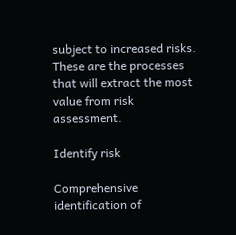subject to increased risks. These are the processes that will extract the most value from risk assessment.

Identify risk

Comprehensive identification of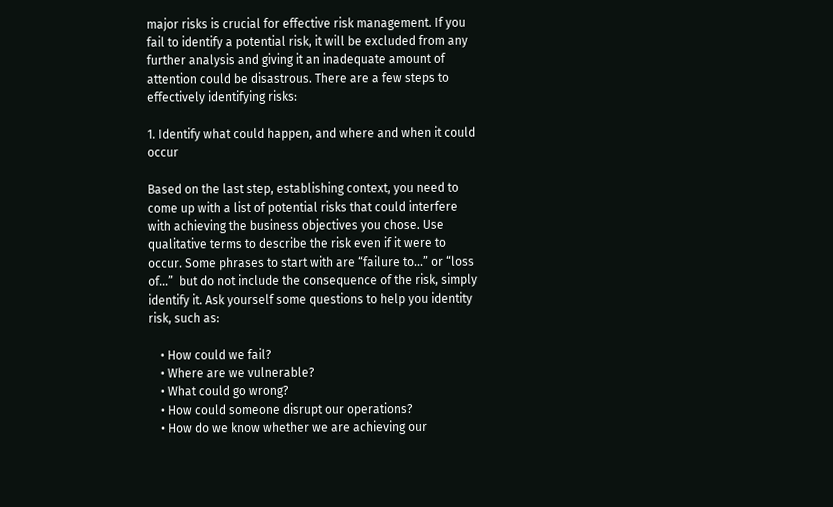major risks is crucial for effective risk management. If you fail to identify a potential risk, it will be excluded from any further analysis and giving it an inadequate amount of attention could be disastrous. There are a few steps to effectively identifying risks:

1. Identify what could happen, and where and when it could occur

Based on the last step, establishing context, you need to come up with a list of potential risks that could interfere with achieving the business objectives you chose. Use qualitative terms to describe the risk even if it were to occur. Some phrases to start with are “failure to…” or “loss of…”  but do not include the consequence of the risk, simply identify it. Ask yourself some questions to help you identity risk, such as:

    • How could we fail?
    • Where are we vulnerable?
    • What could go wrong?
    • How could someone disrupt our operations?
    • How do we know whether we are achieving our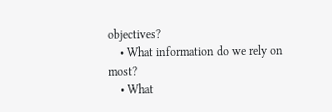objectives?
    • What information do we rely on most?
    • What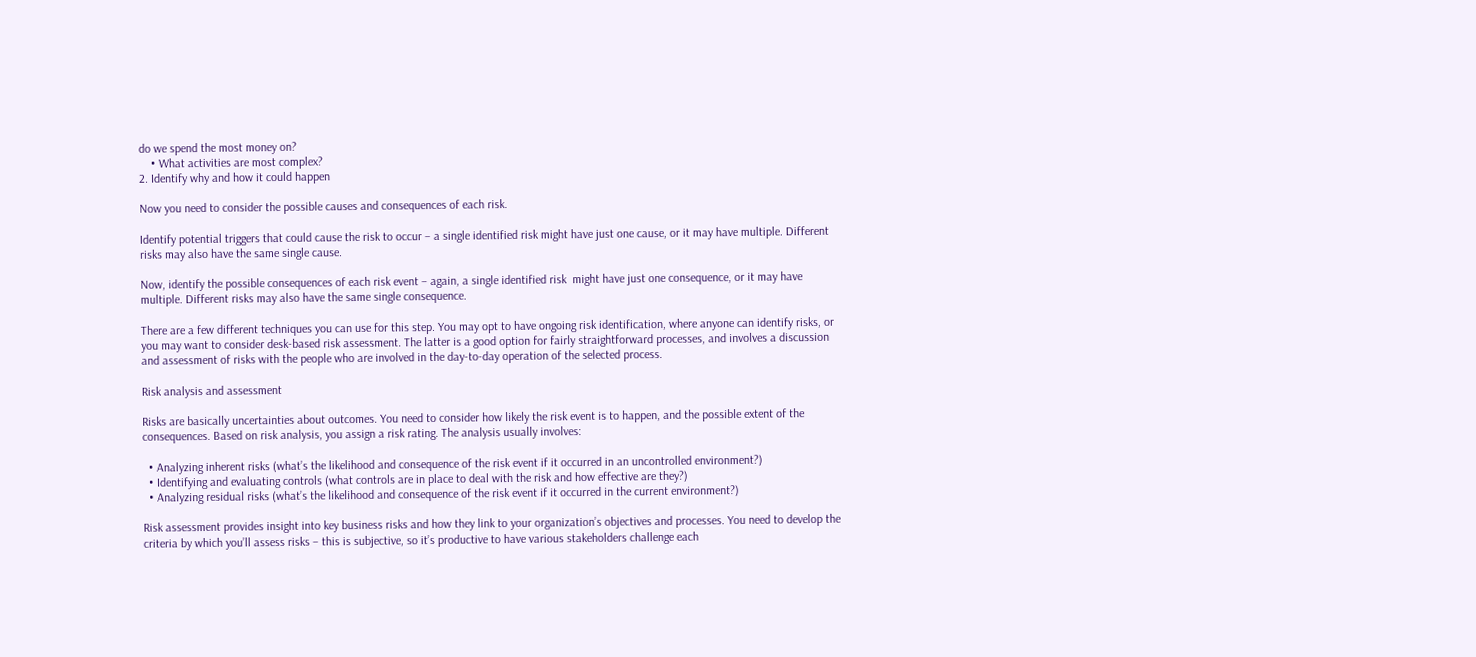do we spend the most money on?
    • What activities are most complex?
2. Identify why and how it could happen

Now you need to consider the possible causes and consequences of each risk.

Identify potential triggers that could cause the risk to occur – a single identified risk might have just one cause, or it may have multiple. Different risks may also have the same single cause.

Now, identify the possible consequences of each risk event – again, a single identified risk  might have just one consequence, or it may have multiple. Different risks may also have the same single consequence.

There are a few different techniques you can use for this step. You may opt to have ongoing risk identification, where anyone can identify risks, or you may want to consider desk-based risk assessment. The latter is a good option for fairly straightforward processes, and involves a discussion and assessment of risks with the people who are involved in the day-to-day operation of the selected process.

Risk analysis and assessment

Risks are basically uncertainties about outcomes. You need to consider how likely the risk event is to happen, and the possible extent of the consequences. Based on risk analysis, you assign a risk rating. The analysis usually involves:

  • Analyzing inherent risks (what’s the likelihood and consequence of the risk event if it occurred in an uncontrolled environment?)
  • Identifying and evaluating controls (what controls are in place to deal with the risk and how effective are they?)
  • Analyzing residual risks (what’s the likelihood and consequence of the risk event if it occurred in the current environment?)

Risk assessment provides insight into key business risks and how they link to your organization’s objectives and processes. You need to develop the criteria by which you’ll assess risks – this is subjective, so it’s productive to have various stakeholders challenge each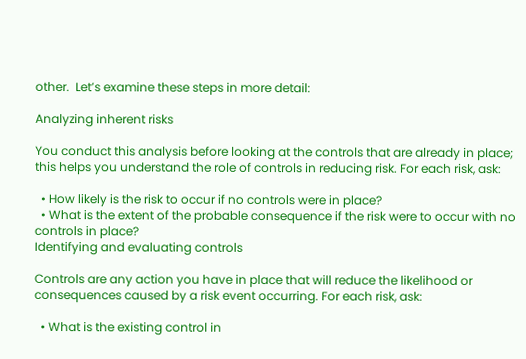other.  Let’s examine these steps in more detail:

Analyzing inherent risks

You conduct this analysis before looking at the controls that are already in place; this helps you understand the role of controls in reducing risk. For each risk, ask:

  • How likely is the risk to occur if no controls were in place?
  • What is the extent of the probable consequence if the risk were to occur with no controls in place?
Identifying and evaluating controls

Controls are any action you have in place that will reduce the likelihood or consequences caused by a risk event occurring. For each risk, ask:

  • What is the existing control in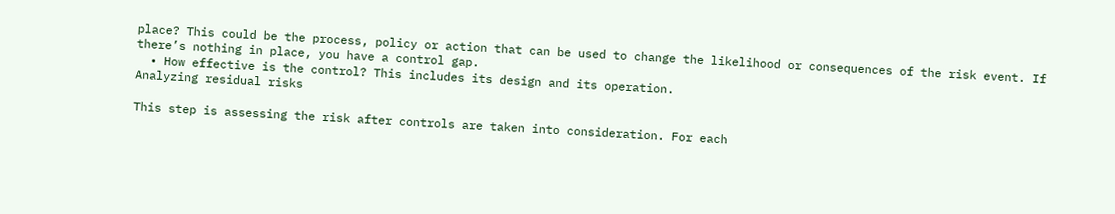place? This could be the process, policy or action that can be used to change the likelihood or consequences of the risk event. If there’s nothing in place, you have a control gap.
  • How effective is the control? This includes its design and its operation.
Analyzing residual risks

This step is assessing the risk after controls are taken into consideration. For each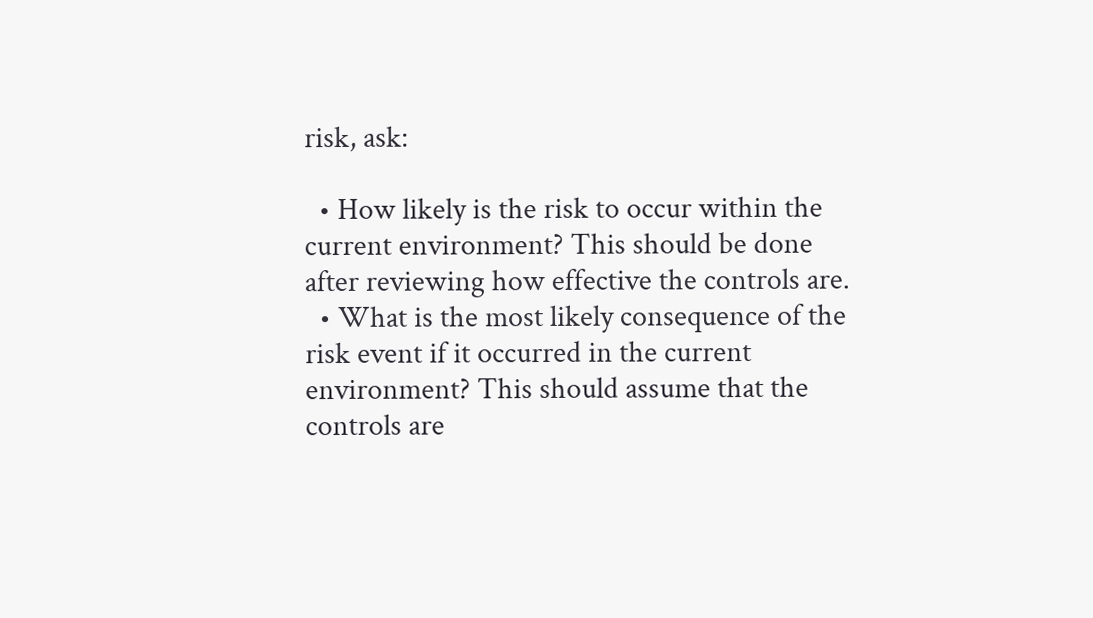risk, ask:

  • How likely is the risk to occur within the current environment? This should be done after reviewing how effective the controls are.
  • What is the most likely consequence of the risk event if it occurred in the current environment? This should assume that the controls are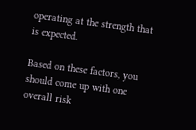operating at the strength that is expected.

Based on these factors, you should come up with one overall risk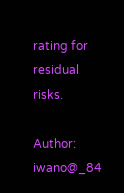rating for residual risks.

Author: iwano@_84